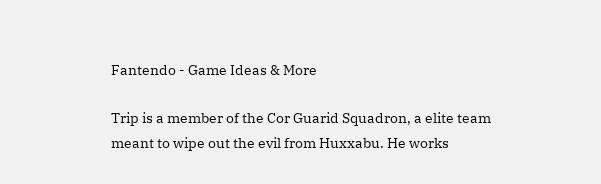Fantendo - Game Ideas & More

Trip is a member of the Cor Guarid Squadron, a elite team meant to wipe out the evil from Huxxabu. He works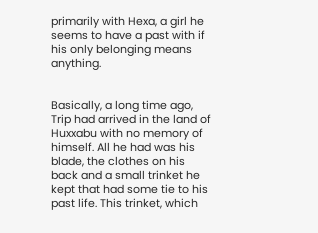primarily with Hexa, a girl he seems to have a past with if his only belonging means anything.


Basically, a long time ago, Trip had arrived in the land of Huxxabu with no memory of himself. All he had was his blade, the clothes on his back and a small trinket he kept that had some tie to his past life. This trinket, which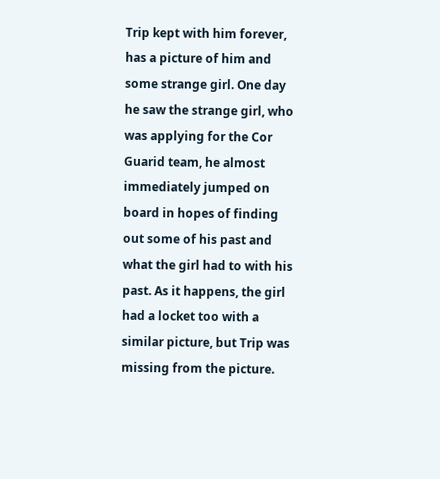Trip kept with him forever, has a picture of him and some strange girl. One day he saw the strange girl, who was applying for the Cor Guarid team, he almost immediately jumped on board in hopes of finding out some of his past and what the girl had to with his past. As it happens, the girl had a locket too with a similar picture, but Trip was missing from the picture.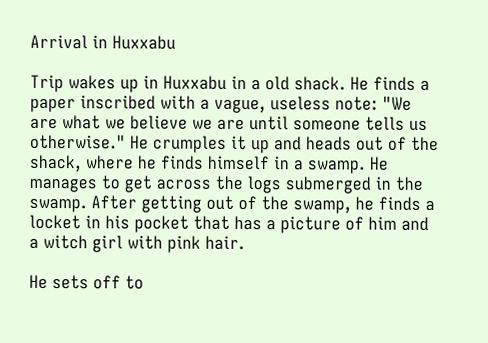Arrival in Huxxabu

Trip wakes up in Huxxabu in a old shack. He finds a paper inscribed with a vague, useless note: "We are what we believe we are until someone tells us otherwise." He crumples it up and heads out of the shack, where he finds himself in a swamp. He manages to get across the logs submerged in the swamp. After getting out of the swamp, he finds a locket in his pocket that has a picture of him and a witch girl with pink hair.

He sets off to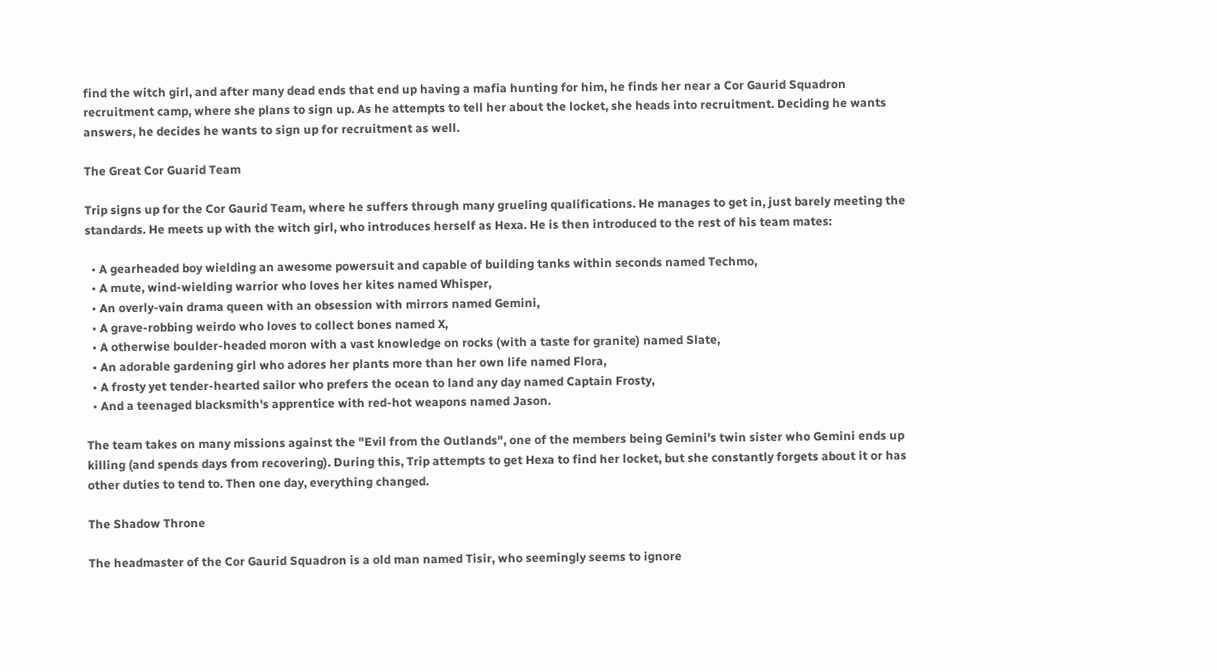find the witch girl, and after many dead ends that end up having a mafia hunting for him, he finds her near a Cor Gaurid Squadron recruitment camp, where she plans to sign up. As he attempts to tell her about the locket, she heads into recruitment. Deciding he wants answers, he decides he wants to sign up for recruitment as well.

The Great Cor Guarid Team

Trip signs up for the Cor Gaurid Team, where he suffers through many grueling qualifications. He manages to get in, just barely meeting the standards. He meets up with the witch girl, who introduces herself as Hexa. He is then introduced to the rest of his team mates:

  • A gearheaded boy wielding an awesome powersuit and capable of building tanks within seconds named Techmo,
  • A mute, wind-wielding warrior who loves her kites named Whisper,
  • An overly-vain drama queen with an obsession with mirrors named Gemini,
  • A grave-robbing weirdo who loves to collect bones named X,
  • A otherwise boulder-headed moron with a vast knowledge on rocks (with a taste for granite) named Slate,
  • An adorable gardening girl who adores her plants more than her own life named Flora,
  • A frosty yet tender-hearted sailor who prefers the ocean to land any day named Captain Frosty,
  • And a teenaged blacksmith's apprentice with red-hot weapons named Jason.

The team takes on many missions against the "Evil from the Outlands", one of the members being Gemini's twin sister who Gemini ends up killing (and spends days from recovering). During this, Trip attempts to get Hexa to find her locket, but she constantly forgets about it or has other duties to tend to. Then one day, everything changed.

The Shadow Throne

The headmaster of the Cor Gaurid Squadron is a old man named Tisir, who seemingly seems to ignore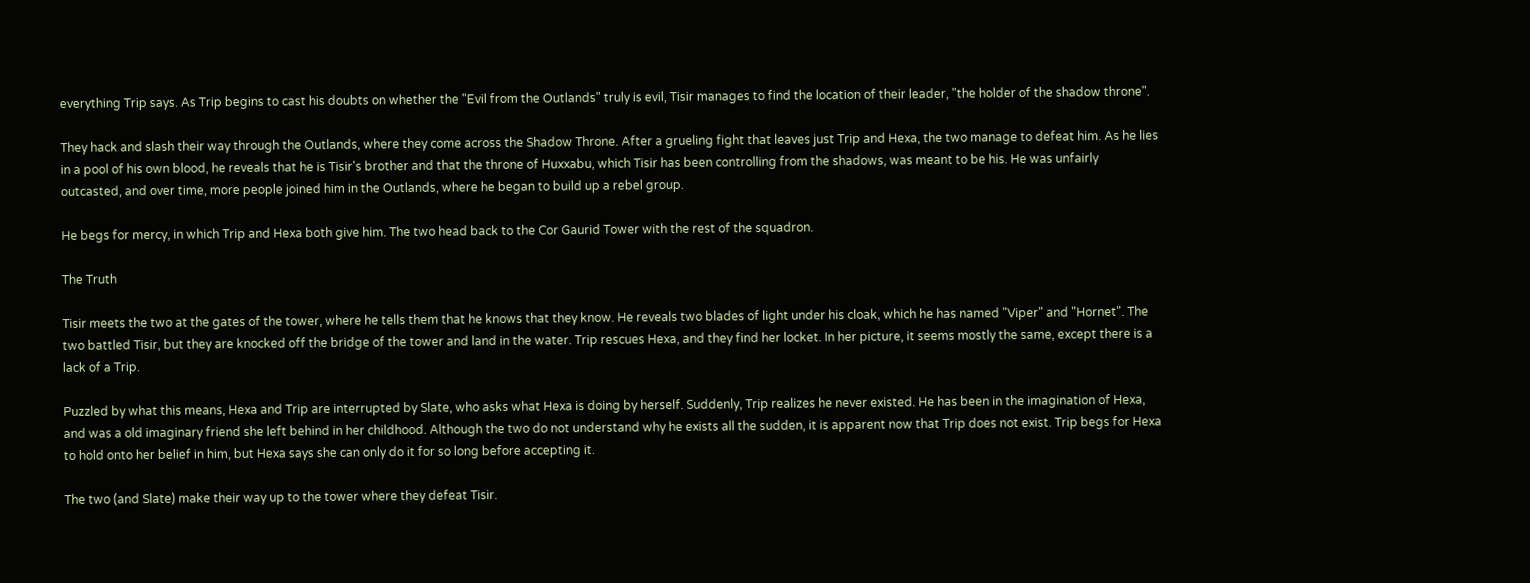everything Trip says. As Trip begins to cast his doubts on whether the "Evil from the Outlands" truly is evil, Tisir manages to find the location of their leader, "the holder of the shadow throne".

They hack and slash their way through the Outlands, where they come across the Shadow Throne. After a grueling fight that leaves just Trip and Hexa, the two manage to defeat him. As he lies in a pool of his own blood, he reveals that he is Tisir's brother and that the throne of Huxxabu, which Tisir has been controlling from the shadows, was meant to be his. He was unfairly outcasted, and over time, more people joined him in the Outlands, where he began to build up a rebel group.

He begs for mercy, in which Trip and Hexa both give him. The two head back to the Cor Gaurid Tower with the rest of the squadron.

The Truth

Tisir meets the two at the gates of the tower, where he tells them that he knows that they know. He reveals two blades of light under his cloak, which he has named "Viper" and "Hornet". The two battled Tisir, but they are knocked off the bridge of the tower and land in the water. Trip rescues Hexa, and they find her locket. In her picture, it seems mostly the same, except there is a lack of a Trip.

Puzzled by what this means, Hexa and Trip are interrupted by Slate, who asks what Hexa is doing by herself. Suddenly, Trip realizes he never existed. He has been in the imagination of Hexa, and was a old imaginary friend she left behind in her childhood. Although the two do not understand why he exists all the sudden, it is apparent now that Trip does not exist. Trip begs for Hexa to hold onto her belief in him, but Hexa says she can only do it for so long before accepting it.

The two (and Slate) make their way up to the tower where they defeat Tisir.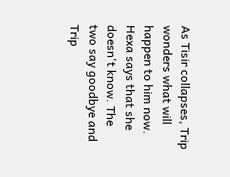As Tisir collapses, Trip wonders what will happen to him now. Hexa says that she doesn't know. The two say goodbye and Trip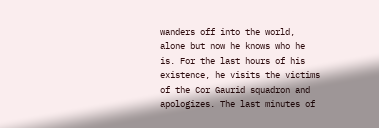wanders off into the world, alone but now he knows who he is. For the last hours of his existence, he visits the victims of the Cor Gaurid squadron and apologizes. The last minutes of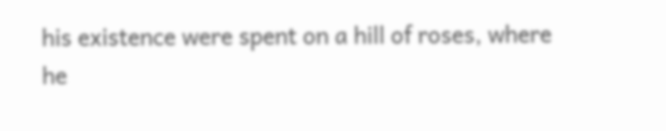his existence were spent on a hill of roses, where he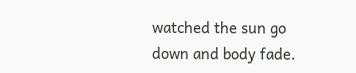watched the sun go down and body fade.